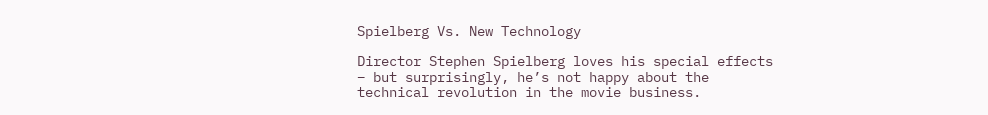Spielberg Vs. New Technology

Director Stephen Spielberg loves his special effects – but surprisingly, he’s not happy about the technical revolution in the movie business.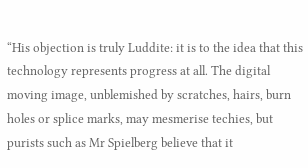“His objection is truly Luddite: it is to the idea that this technology represents progress at all. The digital moving image, unblemished by scratches, hairs, burn holes or splice marks, may mesmerise techies, but purists such as Mr Spielberg believe that it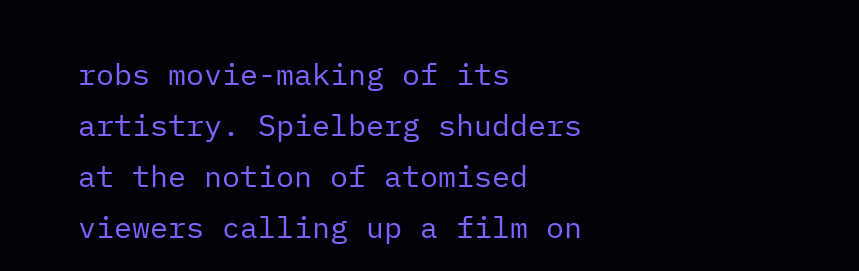robs movie-making of its artistry. Spielberg shudders at the notion of atomised viewers calling up a film on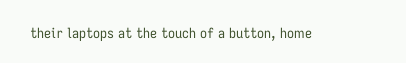their laptops at the touch of a button, home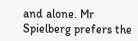and alone. Mr Spielberg prefers the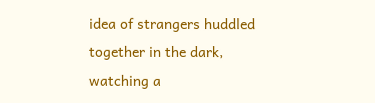idea of strangers huddled together in the dark, watching a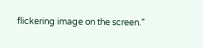flickering image on the screen.”